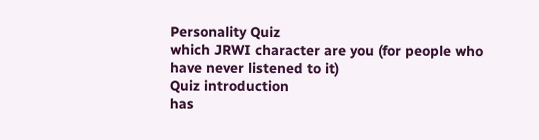Personality Quiz
which JRWI character are you (for people who have never listened to it)
Quiz introduction
has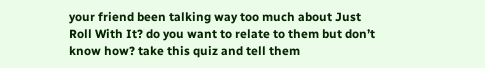your friend been talking way too much about Just Roll With It? do you want to relate to them but don’t know how? take this quiz and tell them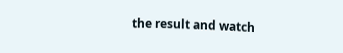the result and watch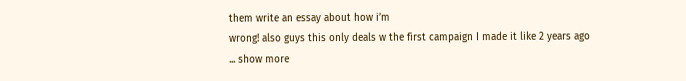them write an essay about how i’m
wrong! also guys this only deals w the first campaign I made it like 2 years ago
... show more